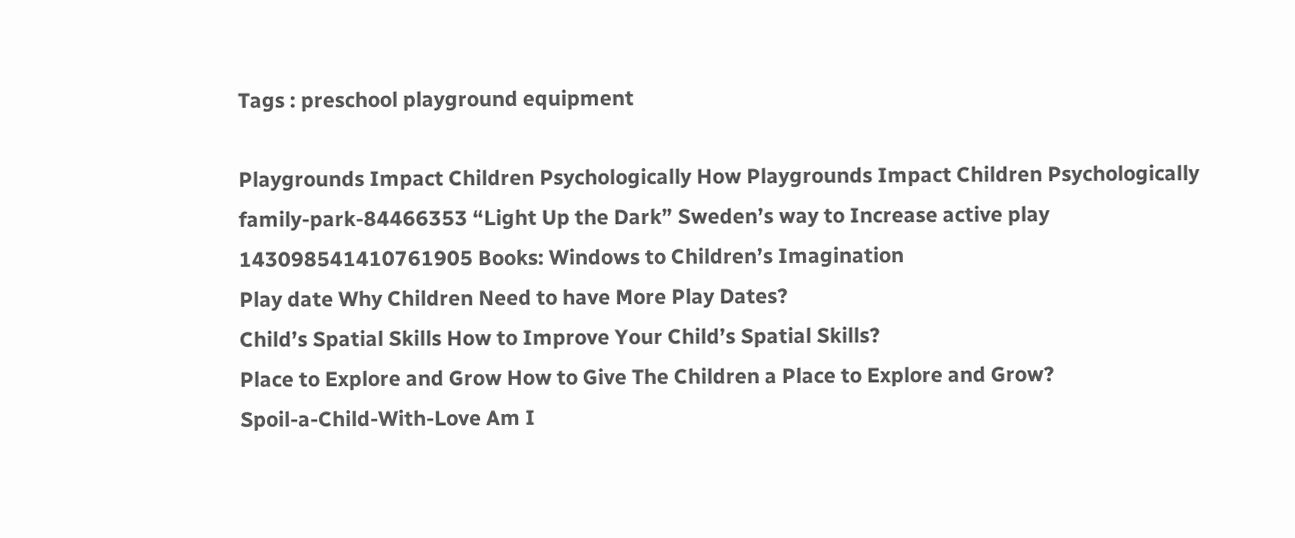Tags : preschool playground equipment

Playgrounds Impact Children Psychologically How Playgrounds Impact Children Psychologically
family-park-84466353 “Light Up the Dark” Sweden’s way to Increase active play
143098541410761905 Books: Windows to Children’s Imagination
Play date Why Children Need to have More Play Dates?
Child’s Spatial Skills How to Improve Your Child’s Spatial Skills?
Place to Explore and Grow How to Give The Children a Place to Explore and Grow?
Spoil-a-Child-With-Love Am I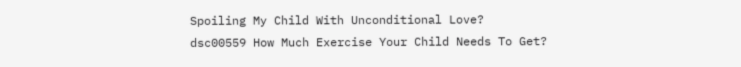Spoiling My Child With Unconditional Love?
dsc00559 How Much Exercise Your Child Needs To Get?